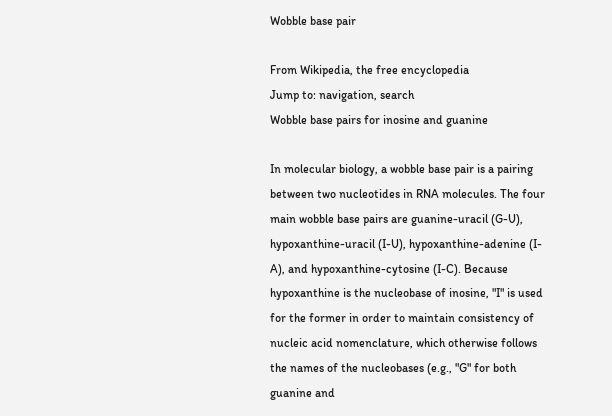Wobble base pair

From Wikipedia, the free encyclopedia
Jump to: navigation, search
Wobble base pairs for inosine and guanine

In molecular biology, a wobble base pair is a pairing between two nucleotides in RNA molecules. The four main wobble base pairs are guanine-uracil (G-U), hypoxanthine-uracil (I-U), hypoxanthine-adenine (I-A), and hypoxanthine-cytosine (I-C). Because hypoxanthine is the nucleobase of inosine, "I" is used for the former in order to maintain consistency of nucleic acid nomenclature, which otherwise follows the names of the nucleobases (e.g., "G" for both guanine and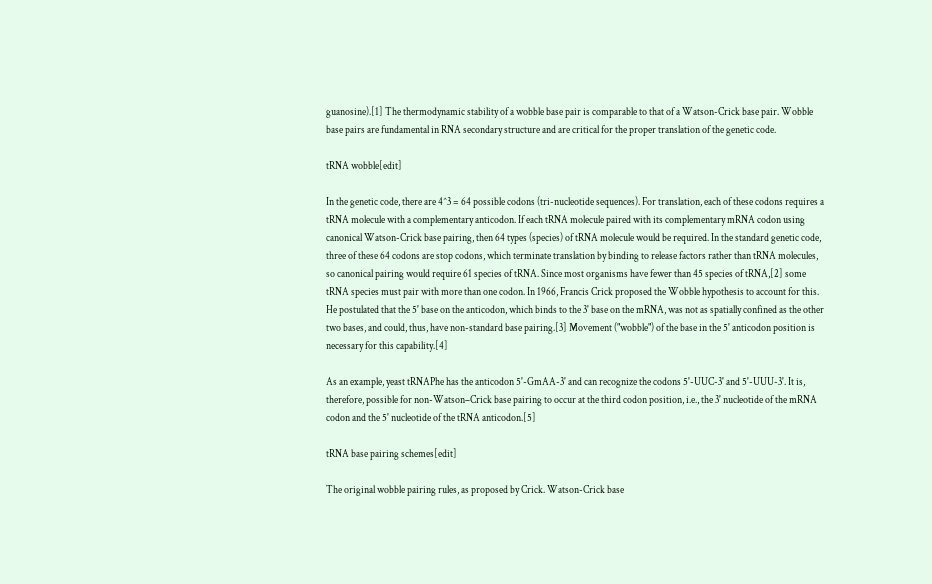guanosine).[1] The thermodynamic stability of a wobble base pair is comparable to that of a Watson-Crick base pair. Wobble base pairs are fundamental in RNA secondary structure and are critical for the proper translation of the genetic code.

tRNA wobble[edit]

In the genetic code, there are 4^3 = 64 possible codons (tri-nucleotide sequences). For translation, each of these codons requires a tRNA molecule with a complementary anticodon. If each tRNA molecule paired with its complementary mRNA codon using canonical Watson-Crick base pairing, then 64 types (species) of tRNA molecule would be required. In the standard genetic code, three of these 64 codons are stop codons, which terminate translation by binding to release factors rather than tRNA molecules, so canonical pairing would require 61 species of tRNA. Since most organisms have fewer than 45 species of tRNA,[2] some tRNA species must pair with more than one codon. In 1966, Francis Crick proposed the Wobble hypothesis to account for this. He postulated that the 5' base on the anticodon, which binds to the 3' base on the mRNA, was not as spatially confined as the other two bases, and could, thus, have non-standard base pairing.[3] Movement ("wobble") of the base in the 5' anticodon position is necessary for this capability.[4]

As an example, yeast tRNAPhe has the anticodon 5'-GmAA-3' and can recognize the codons 5'-UUC-3' and 5'-UUU-3'. It is, therefore, possible for non-Watson–Crick base pairing to occur at the third codon position, i.e., the 3' nucleotide of the mRNA codon and the 5' nucleotide of the tRNA anticodon.[5]

tRNA base pairing schemes[edit]

The original wobble pairing rules, as proposed by Crick. Watson-Crick base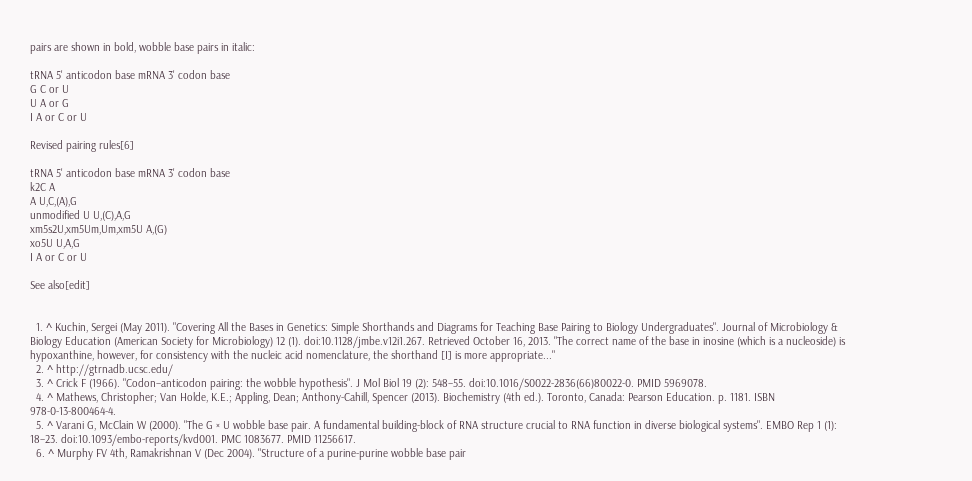pairs are shown in bold, wobble base pairs in italic:

tRNA 5' anticodon base mRNA 3' codon base
G C or U
U A or G
I A or C or U

Revised pairing rules[6]

tRNA 5' anticodon base mRNA 3' codon base
k2C A
A U,C,(A),G
unmodified U U,(C),A,G
xm5s2U,xm5Um,Um,xm5U A,(G)
xo5U U,A,G
I A or C or U

See also[edit]


  1. ^ Kuchin, Sergei (May 2011). "Covering All the Bases in Genetics: Simple Shorthands and Diagrams for Teaching Base Pairing to Biology Undergraduates". Journal of Microbiology & Biology Education (American Society for Microbiology) 12 (1). doi:10.1128/jmbe.v12i1.267. Retrieved October 16, 2013. "The correct name of the base in inosine (which is a nucleoside) is hypoxanthine, however, for consistency with the nucleic acid nomenclature, the shorthand [I] is more appropriate..."
  2. ^ http://gtrnadb.ucsc.edu/
  3. ^ Crick F (1966). "Codon–anticodon pairing: the wobble hypothesis". J Mol Biol 19 (2): 548–55. doi:10.1016/S0022-2836(66)80022-0. PMID 5969078.
  4. ^ Mathews, Christopher; Van Holde, K.E.; Appling, Dean; Anthony-Cahill, Spencer (2013). Biochemistry (4th ed.). Toronto, Canada: Pearson Education. p. 1181. ISBN 978-0-13-800464-4.
  5. ^ Varani G, McClain W (2000). "The G × U wobble base pair. A fundamental building-block of RNA structure crucial to RNA function in diverse biological systems". EMBO Rep 1 (1): 18–23. doi:10.1093/embo-reports/kvd001. PMC 1083677. PMID 11256617.
  6. ^ Murphy FV 4th, Ramakrishnan V (Dec 2004). "Structure of a purine-purine wobble base pair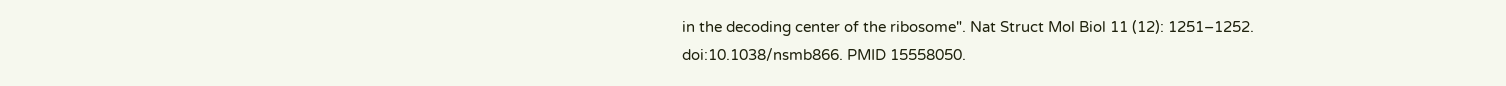in the decoding center of the ribosome". Nat Struct Mol Biol 11 (12): 1251–1252. doi:10.1038/nsmb866. PMID 15558050.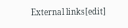External links[edit]